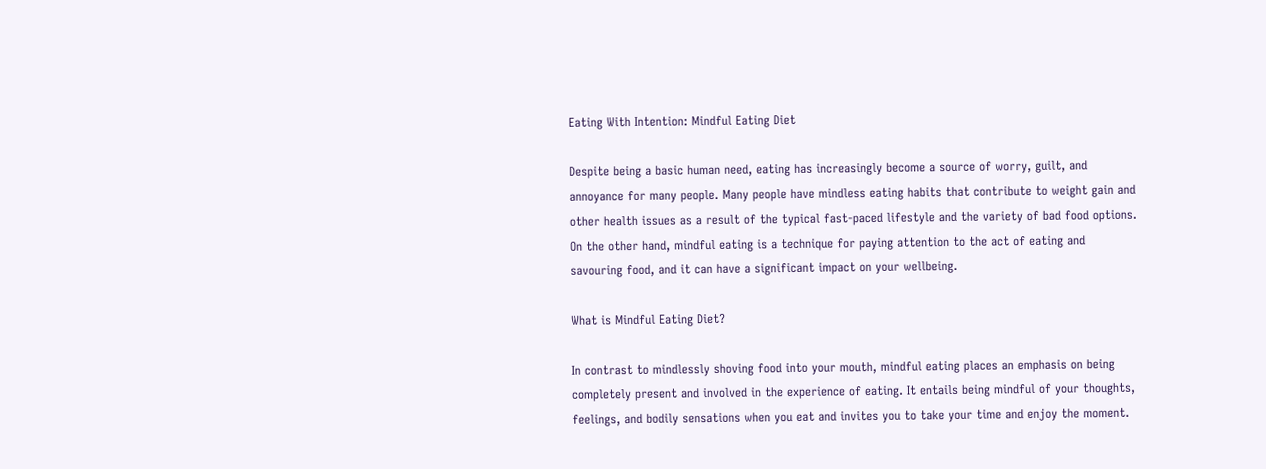Eating With Intention: Mindful Eating Diet

Despite being a basic human need, eating has increasingly become a source of worry, guilt, and annoyance for many people. Many people have mindless eating habits that contribute to weight gain and other health issues as a result of the typical fast-paced lifestyle and the variety of bad food options. On the other hand, mindful eating is a technique for paying attention to the act of eating and savouring food, and it can have a significant impact on your wellbeing.

What is Mindful Eating Diet?

In contrast to mindlessly shoving food into your mouth, mindful eating places an emphasis on being completely present and involved in the experience of eating. It entails being mindful of your thoughts, feelings, and bodily sensations when you eat and invites you to take your time and enjoy the moment.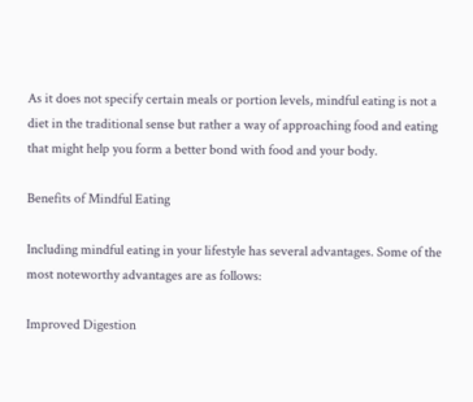As it does not specify certain meals or portion levels, mindful eating is not a diet in the traditional sense but rather a way of approaching food and eating that might help you form a better bond with food and your body.

Benefits of Mindful Eating

Including mindful eating in your lifestyle has several advantages. Some of the most noteworthy advantages are as follows:

Improved Digestion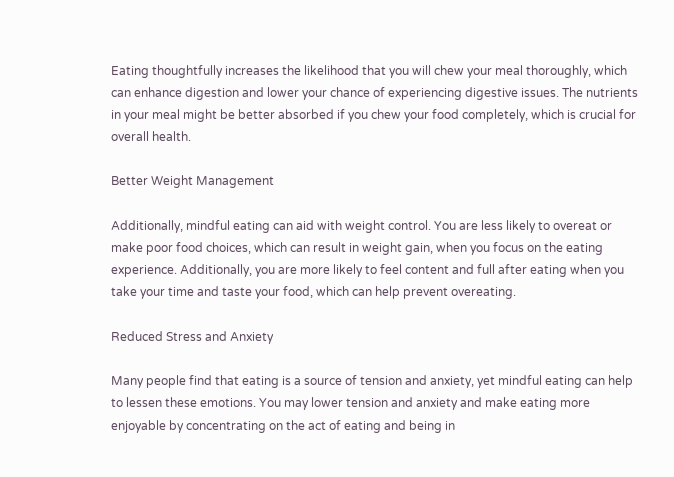Eating thoughtfully increases the likelihood that you will chew your meal thoroughly, which can enhance digestion and lower your chance of experiencing digestive issues. The nutrients in your meal might be better absorbed if you chew your food completely, which is crucial for overall health.

Better Weight Management

Additionally, mindful eating can aid with weight control. You are less likely to overeat or make poor food choices, which can result in weight gain, when you focus on the eating experience. Additionally, you are more likely to feel content and full after eating when you take your time and taste your food, which can help prevent overeating.

Reduced Stress and Anxiety

Many people find that eating is a source of tension and anxiety, yet mindful eating can help to lessen these emotions. You may lower tension and anxiety and make eating more enjoyable by concentrating on the act of eating and being in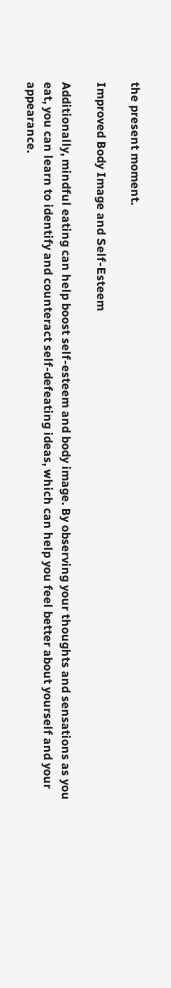the present moment.

Improved Body Image and Self-Esteem

Additionally, mindful eating can help boost self-esteem and body image. By observing your thoughts and sensations as you eat, you can learn to identify and counteract self-defeating ideas, which can help you feel better about yourself and your appearance.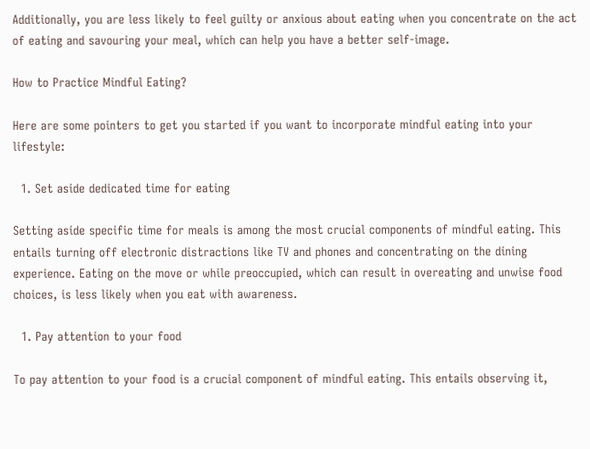Additionally, you are less likely to feel guilty or anxious about eating when you concentrate on the act of eating and savouring your meal, which can help you have a better self-image.

How to Practice Mindful Eating?

Here are some pointers to get you started if you want to incorporate mindful eating into your lifestyle:

  1. Set aside dedicated time for eating

Setting aside specific time for meals is among the most crucial components of mindful eating. This entails turning off electronic distractions like TV and phones and concentrating on the dining experience. Eating on the move or while preoccupied, which can result in overeating and unwise food choices, is less likely when you eat with awareness.

  1. Pay attention to your food

To pay attention to your food is a crucial component of mindful eating. This entails observing it,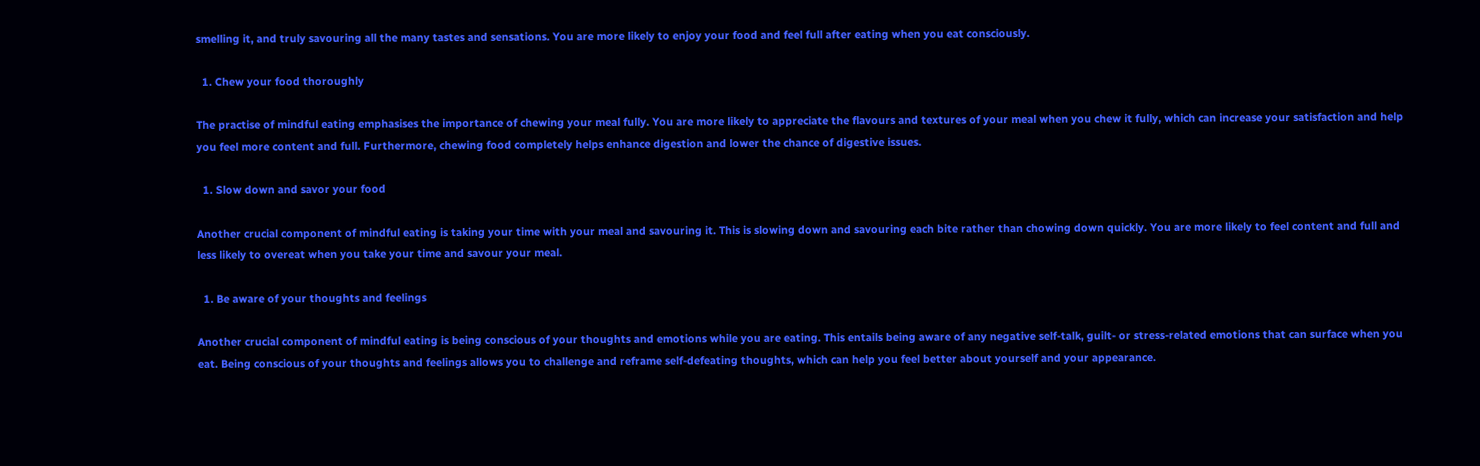smelling it, and truly savouring all the many tastes and sensations. You are more likely to enjoy your food and feel full after eating when you eat consciously.

  1. Chew your food thoroughly

The practise of mindful eating emphasises the importance of chewing your meal fully. You are more likely to appreciate the flavours and textures of your meal when you chew it fully, which can increase your satisfaction and help you feel more content and full. Furthermore, chewing food completely helps enhance digestion and lower the chance of digestive issues.

  1. Slow down and savor your food

Another crucial component of mindful eating is taking your time with your meal and savouring it. This is slowing down and savouring each bite rather than chowing down quickly. You are more likely to feel content and full and less likely to overeat when you take your time and savour your meal.

  1. Be aware of your thoughts and feelings

Another crucial component of mindful eating is being conscious of your thoughts and emotions while you are eating. This entails being aware of any negative self-talk, guilt- or stress-related emotions that can surface when you eat. Being conscious of your thoughts and feelings allows you to challenge and reframe self-defeating thoughts, which can help you feel better about yourself and your appearance.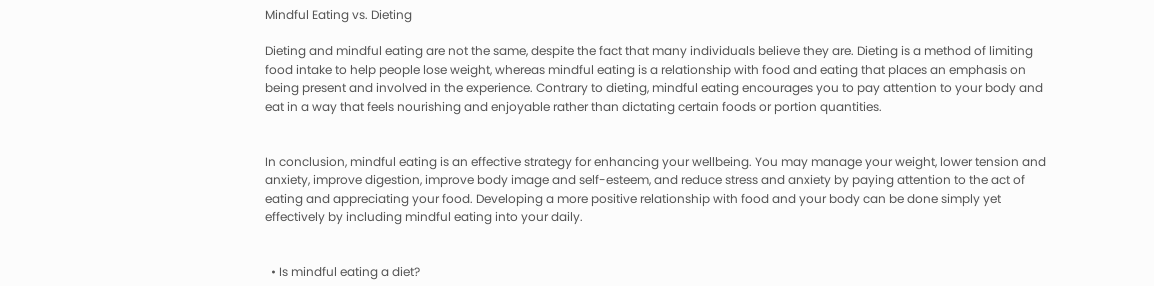Mindful Eating vs. Dieting

Dieting and mindful eating are not the same, despite the fact that many individuals believe they are. Dieting is a method of limiting food intake to help people lose weight, whereas mindful eating is a relationship with food and eating that places an emphasis on being present and involved in the experience. Contrary to dieting, mindful eating encourages you to pay attention to your body and eat in a way that feels nourishing and enjoyable rather than dictating certain foods or portion quantities.


In conclusion, mindful eating is an effective strategy for enhancing your wellbeing. You may manage your weight, lower tension and anxiety, improve digestion, improve body image and self-esteem, and reduce stress and anxiety by paying attention to the act of eating and appreciating your food. Developing a more positive relationship with food and your body can be done simply yet effectively by including mindful eating into your daily.


  • Is mindful eating a diet?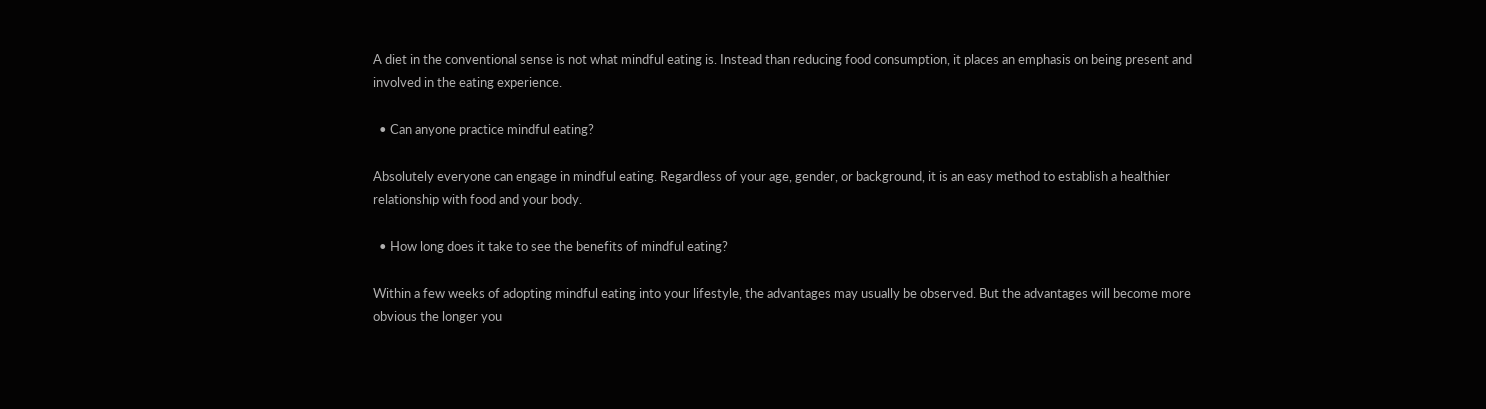A diet in the conventional sense is not what mindful eating is. Instead than reducing food consumption, it places an emphasis on being present and involved in the eating experience.

  • Can anyone practice mindful eating?

Absolutely everyone can engage in mindful eating. Regardless of your age, gender, or background, it is an easy method to establish a healthier relationship with food and your body.

  • How long does it take to see the benefits of mindful eating?

Within a few weeks of adopting mindful eating into your lifestyle, the advantages may usually be observed. But the advantages will become more obvious the longer you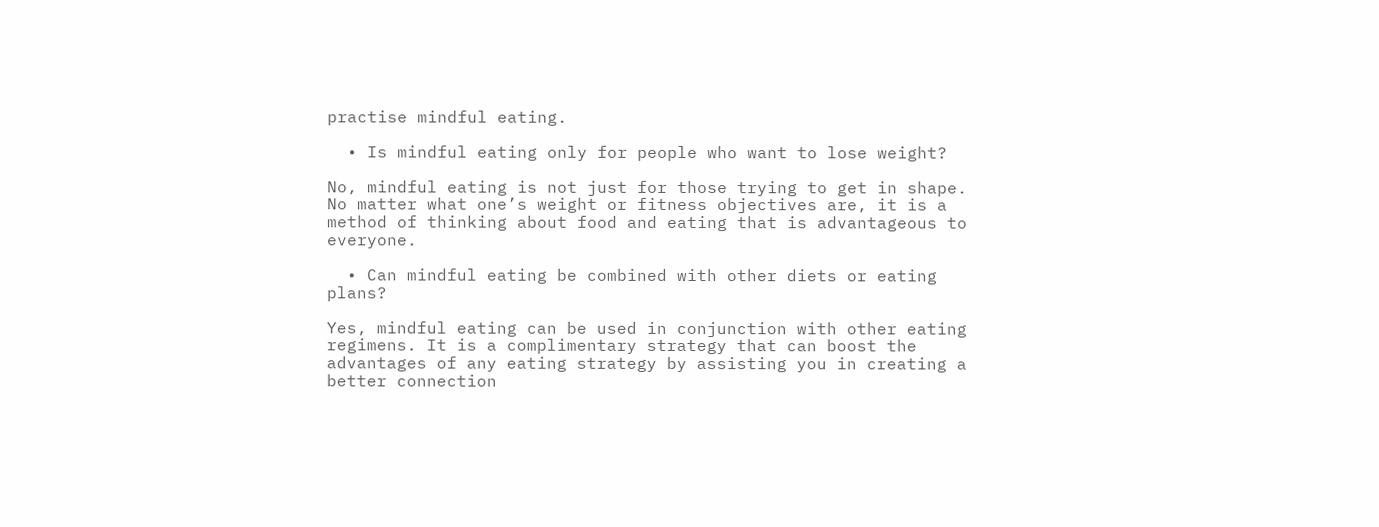practise mindful eating.

  • Is mindful eating only for people who want to lose weight?

No, mindful eating is not just for those trying to get in shape. No matter what one’s weight or fitness objectives are, it is a method of thinking about food and eating that is advantageous to everyone.

  • Can mindful eating be combined with other diets or eating plans?

Yes, mindful eating can be used in conjunction with other eating regimens. It is a complimentary strategy that can boost the advantages of any eating strategy by assisting you in creating a better connection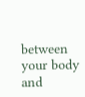between your body and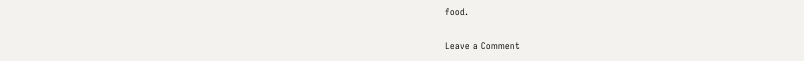food.

Leave a Comment